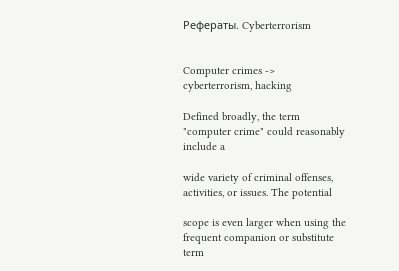Рефераты. Cyberterrorism


Computer crimes -> cyberterrorism, hacking

Defined broadly, the term "computer crime" could reasonably include a

wide variety of criminal offenses, activities, or issues. The potential

scope is even larger when using the frequent companion or substitute term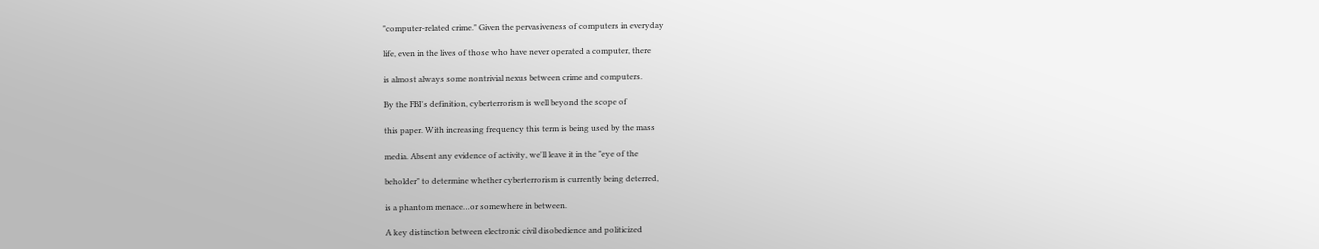"computer-related crime." Given the pervasiveness of computers in everyday

life, even in the lives of those who have never operated a computer, there

is almost always some nontrivial nexus between crime and computers.

By the FBI's definition, cyberterrorism is well beyond the scope of

this paper. With increasing frequency this term is being used by the mass

media. Absent any evidence of activity, we'll leave it in the "eye of the

beholder" to determine whether cyberterrorism is currently being deterred,

is a phantom menace…or somewhere in between.

A key distinction between electronic civil disobedience and politicized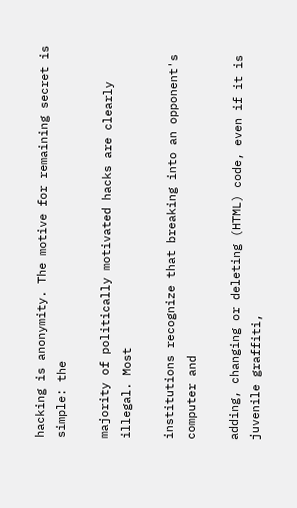hacking is anonymity. The motive for remaining secret is simple: the

majority of politically motivated hacks are clearly illegal. Most

institutions recognize that breaking into an opponent's computer and

adding, changing or deleting (HTML) code, even if it is juvenile graffiti,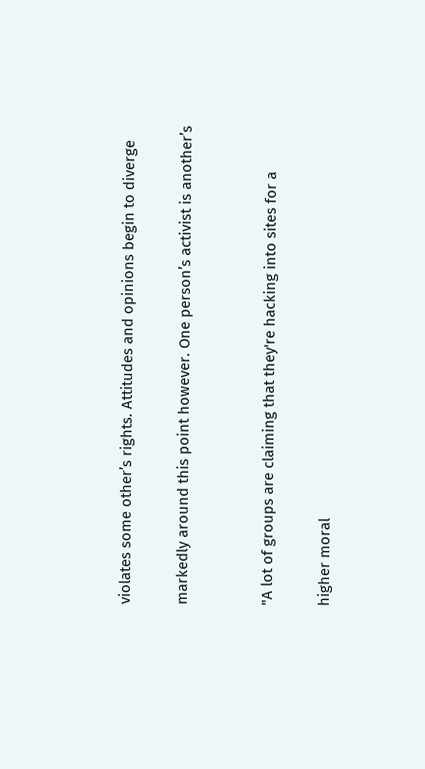violates some other’s rights. Attitudes and opinions begin to diverge

markedly around this point however. One person’s activist is another’s


"A lot of groups are claiming that they're hacking into sites for a

higher moral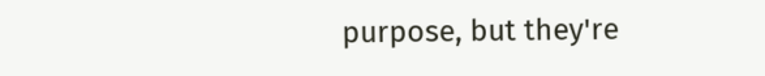purpose, but they're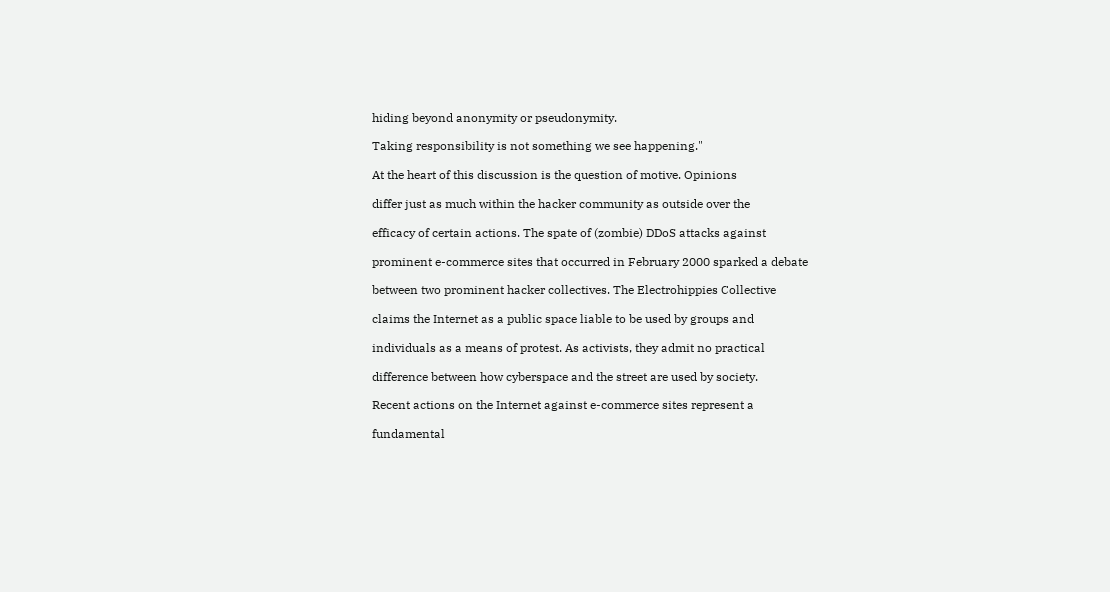hiding beyond anonymity or pseudonymity.

Taking responsibility is not something we see happening."

At the heart of this discussion is the question of motive. Opinions

differ just as much within the hacker community as outside over the

efficacy of certain actions. The spate of (zombie) DDoS attacks against

prominent e-commerce sites that occurred in February 2000 sparked a debate

between two prominent hacker collectives. The Electrohippies Collective

claims the Internet as a public space liable to be used by groups and

individuals as a means of protest. As activists, they admit no practical

difference between how cyberspace and the street are used by society.

Recent actions on the Internet against e-commerce sites represent a

fundamental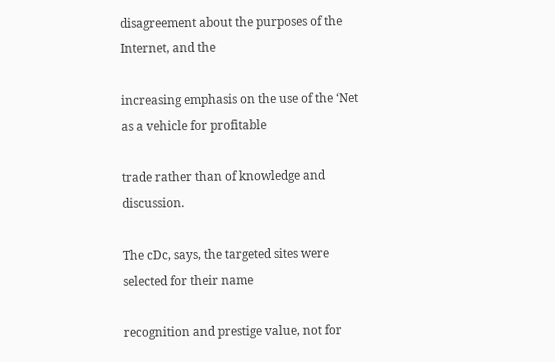disagreement about the purposes of the Internet, and the

increasing emphasis on the use of the ‘Net as a vehicle for profitable

trade rather than of knowledge and discussion.

The cDc, says, the targeted sites were selected for their name

recognition and prestige value, not for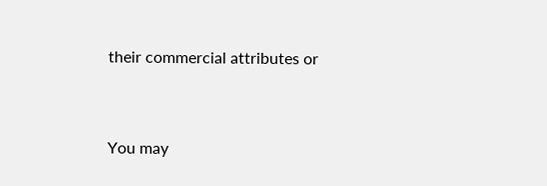their commercial attributes or


You may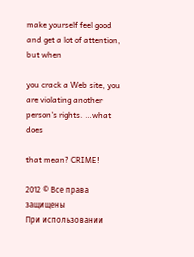make yourself feel good and get a lot of attention, but when

you crack a Web site, you are violating another person's rights. …what does

that mean? CRIME!

2012 © Все права защищены
При использовании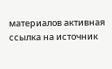материалов активная ссылка на источник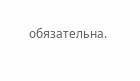обязательна.